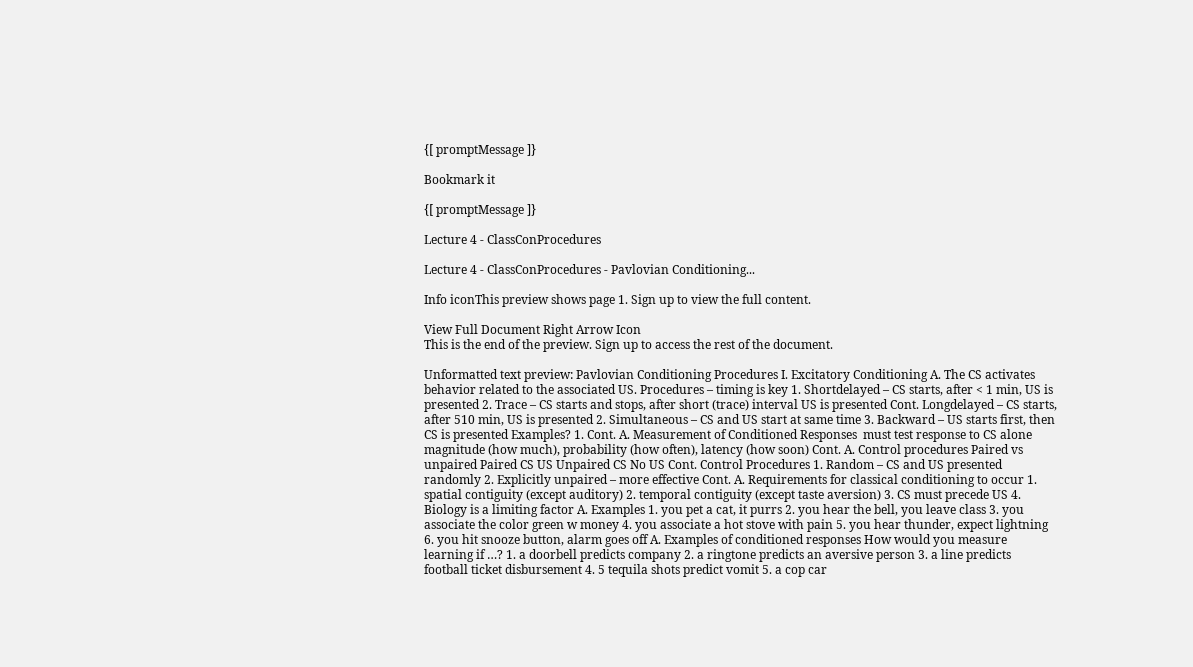{[ promptMessage ]}

Bookmark it

{[ promptMessage ]}

Lecture 4 - ClassConProcedures

Lecture 4 - ClassConProcedures - Pavlovian Conditioning...

Info iconThis preview shows page 1. Sign up to view the full content.

View Full Document Right Arrow Icon
This is the end of the preview. Sign up to access the rest of the document.

Unformatted text preview: Pavlovian Conditioning Procedures I. Excitatory Conditioning A. The CS activates behavior related to the associated US. Procedures – timing is key 1. Shortdelayed – CS starts, after < 1 min, US is presented 2. Trace – CS starts and stops, after short (trace) interval US is presented Cont. Longdelayed – CS starts, after 510 min, US is presented 2. Simultaneous – CS and US start at same time 3. Backward – US starts first, then CS is presented Examples? 1. Cont. A. Measurement of Conditioned Responses  must test response to CS alone  magnitude (how much), probability (how often), latency (how soon) Cont. A. Control procedures Paired vs unpaired Paired CS US Unpaired CS No US Cont. Control Procedures 1. Random – CS and US presented randomly 2. Explicitly unpaired – more effective Cont. A. Requirements for classical conditioning to occur 1. spatial contiguity (except auditory) 2. temporal contiguity (except taste aversion) 3. CS must precede US 4. Biology is a limiting factor A. Examples 1. you pet a cat, it purrs 2. you hear the bell, you leave class 3. you associate the color green w money 4. you associate a hot stove with pain 5. you hear thunder, expect lightning 6. you hit snooze button, alarm goes off A. Examples of conditioned responses How would you measure learning if …? 1. a doorbell predicts company 2. a ringtone predicts an aversive person 3. a line predicts football ticket disbursement 4. 5 tequila shots predict vomit 5. a cop car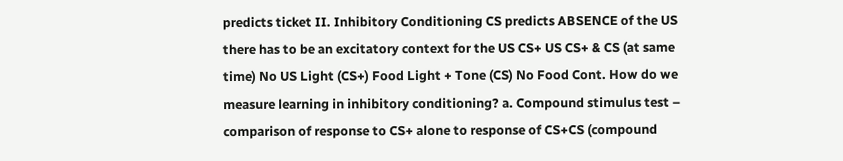predicts ticket II. Inhibitory Conditioning CS predicts ABSENCE of the US  there has to be an excitatory context for the US CS+ US CS+ & CS (at same time) No US Light (CS+) Food Light + Tone (CS) No Food Cont. How do we measure learning in inhibitory conditioning? a. Compound stimulus test – comparison of response to CS+ alone to response of CS+CS (compound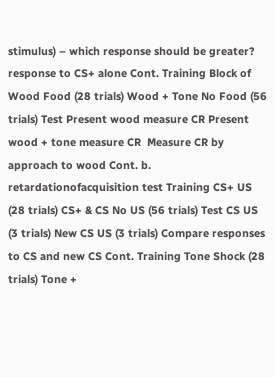stimulus) – which response should be greater?  response to CS+ alone Cont. Training Block of Wood Food (28 trials) Wood + Tone No Food (56 trials) Test Present wood measure CR Present wood + tone measure CR  Measure CR by approach to wood Cont. b. retardationofacquisition test Training CS+ US (28 trials) CS+ & CS No US (56 trials) Test CS US (3 trials) New CS US (3 trials) Compare responses to CS and new CS Cont. Training Tone Shock (28 trials) Tone +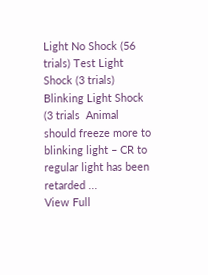Light No Shock (56 trials) Test Light Shock (3 trials) Blinking Light Shock (3 trials  Animal should freeze more to blinking light – CR to regular light has been retarded ...
View Full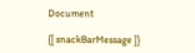Document

{[ snackBarMessage ]}